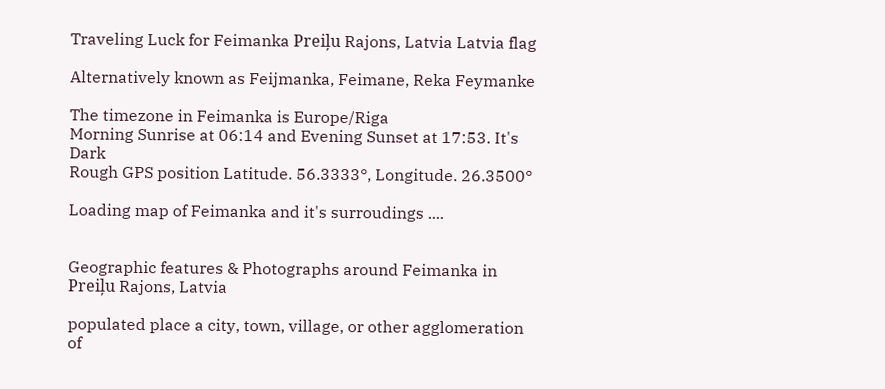Traveling Luck for Feimanka Preiļu Rajons, Latvia Latvia flag

Alternatively known as Feijmanka, Feimane, Reka Feymanke

The timezone in Feimanka is Europe/Riga
Morning Sunrise at 06:14 and Evening Sunset at 17:53. It's Dark
Rough GPS position Latitude. 56.3333°, Longitude. 26.3500°

Loading map of Feimanka and it's surroudings ....


Geographic features & Photographs around Feimanka in Preiļu Rajons, Latvia

populated place a city, town, village, or other agglomeration of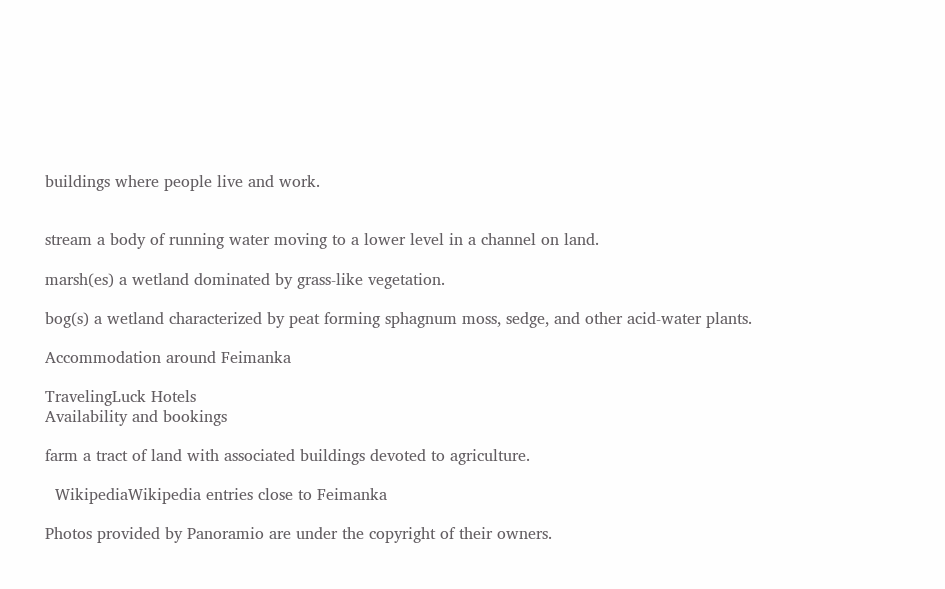buildings where people live and work.


stream a body of running water moving to a lower level in a channel on land.

marsh(es) a wetland dominated by grass-like vegetation.

bog(s) a wetland characterized by peat forming sphagnum moss, sedge, and other acid-water plants.

Accommodation around Feimanka

TravelingLuck Hotels
Availability and bookings

farm a tract of land with associated buildings devoted to agriculture.

  WikipediaWikipedia entries close to Feimanka

Photos provided by Panoramio are under the copyright of their owners.